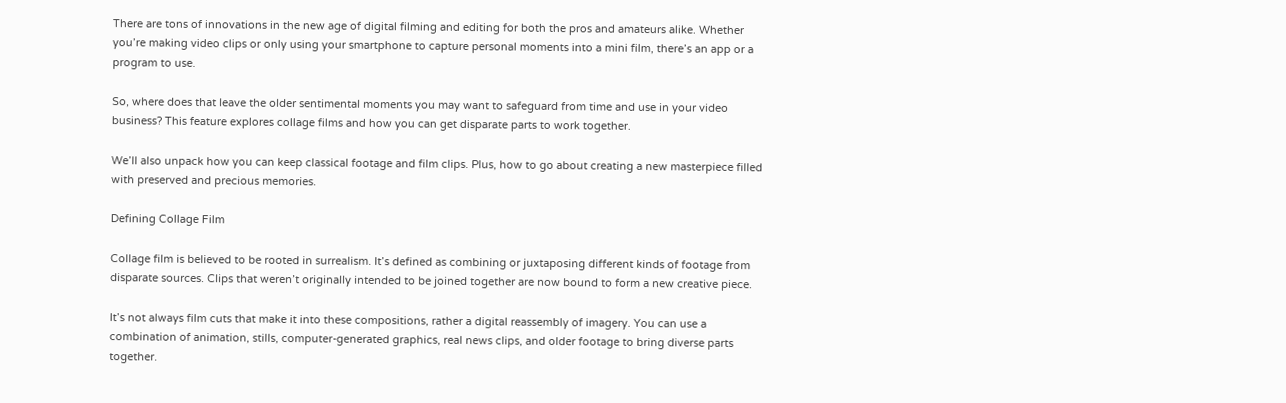There are tons of innovations in the new age of digital filming and editing for both the pros and amateurs alike. Whether you’re making video clips or only using your smartphone to capture personal moments into a mini film, there’s an app or a program to use.

So, where does that leave the older sentimental moments you may want to safeguard from time and use in your video business? This feature explores collage films and how you can get disparate parts to work together.

We’ll also unpack how you can keep classical footage and film clips. Plus, how to go about creating a new masterpiece filled with preserved and precious memories.

Defining Collage Film

Collage film is believed to be rooted in surrealism. It’s defined as combining or juxtaposing different kinds of footage from disparate sources. Clips that weren’t originally intended to be joined together are now bound to form a new creative piece.

It’s not always film cuts that make it into these compositions, rather a digital reassembly of imagery. You can use a combination of animation, stills, computer-generated graphics, real news clips, and older footage to bring diverse parts together.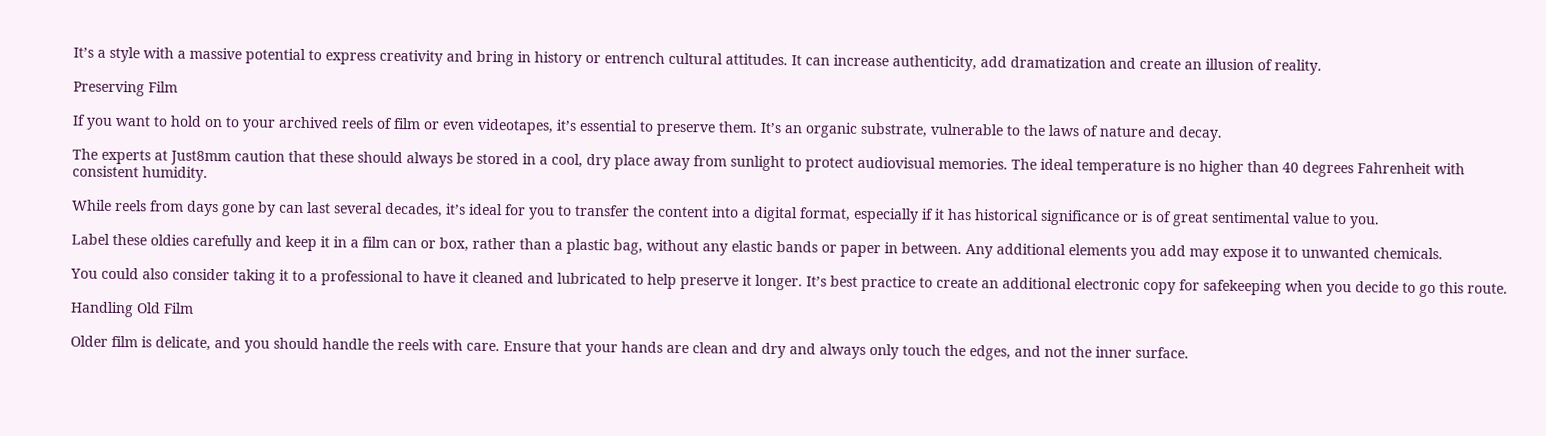It’s a style with a massive potential to express creativity and bring in history or entrench cultural attitudes. It can increase authenticity, add dramatization and create an illusion of reality.

Preserving Film

If you want to hold on to your archived reels of film or even videotapes, it’s essential to preserve them. It’s an organic substrate, vulnerable to the laws of nature and decay.

The experts at Just8mm caution that these should always be stored in a cool, dry place away from sunlight to protect audiovisual memories. The ideal temperature is no higher than 40 degrees Fahrenheit with consistent humidity.

While reels from days gone by can last several decades, it’s ideal for you to transfer the content into a digital format, especially if it has historical significance or is of great sentimental value to you.

Label these oldies carefully and keep it in a film can or box, rather than a plastic bag, without any elastic bands or paper in between. Any additional elements you add may expose it to unwanted chemicals.

You could also consider taking it to a professional to have it cleaned and lubricated to help preserve it longer. It’s best practice to create an additional electronic copy for safekeeping when you decide to go this route.

Handling Old Film

Older film is delicate, and you should handle the reels with care. Ensure that your hands are clean and dry and always only touch the edges, and not the inner surface.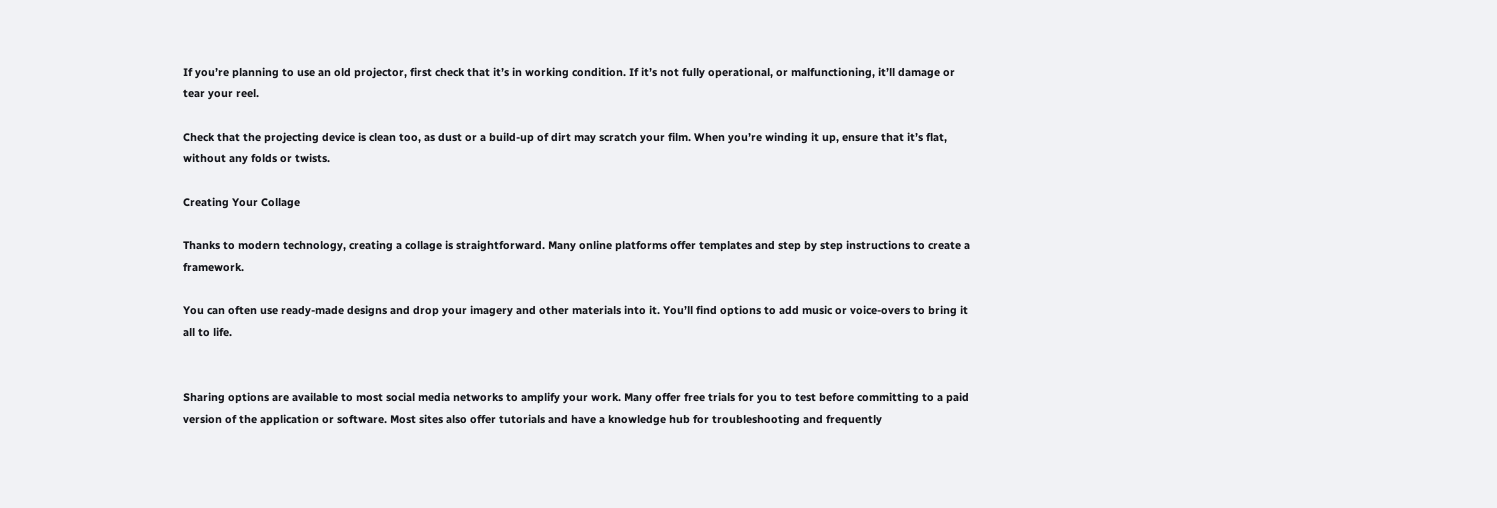If you’re planning to use an old projector, first check that it’s in working condition. If it’s not fully operational, or malfunctioning, it’ll damage or tear your reel.

Check that the projecting device is clean too, as dust or a build-up of dirt may scratch your film. When you’re winding it up, ensure that it’s flat, without any folds or twists.

Creating Your Collage

Thanks to modern technology, creating a collage is straightforward. Many online platforms offer templates and step by step instructions to create a framework.

You can often use ready-made designs and drop your imagery and other materials into it. You’ll find options to add music or voice-overs to bring it all to life.


Sharing options are available to most social media networks to amplify your work. Many offer free trials for you to test before committing to a paid version of the application or software. Most sites also offer tutorials and have a knowledge hub for troubleshooting and frequently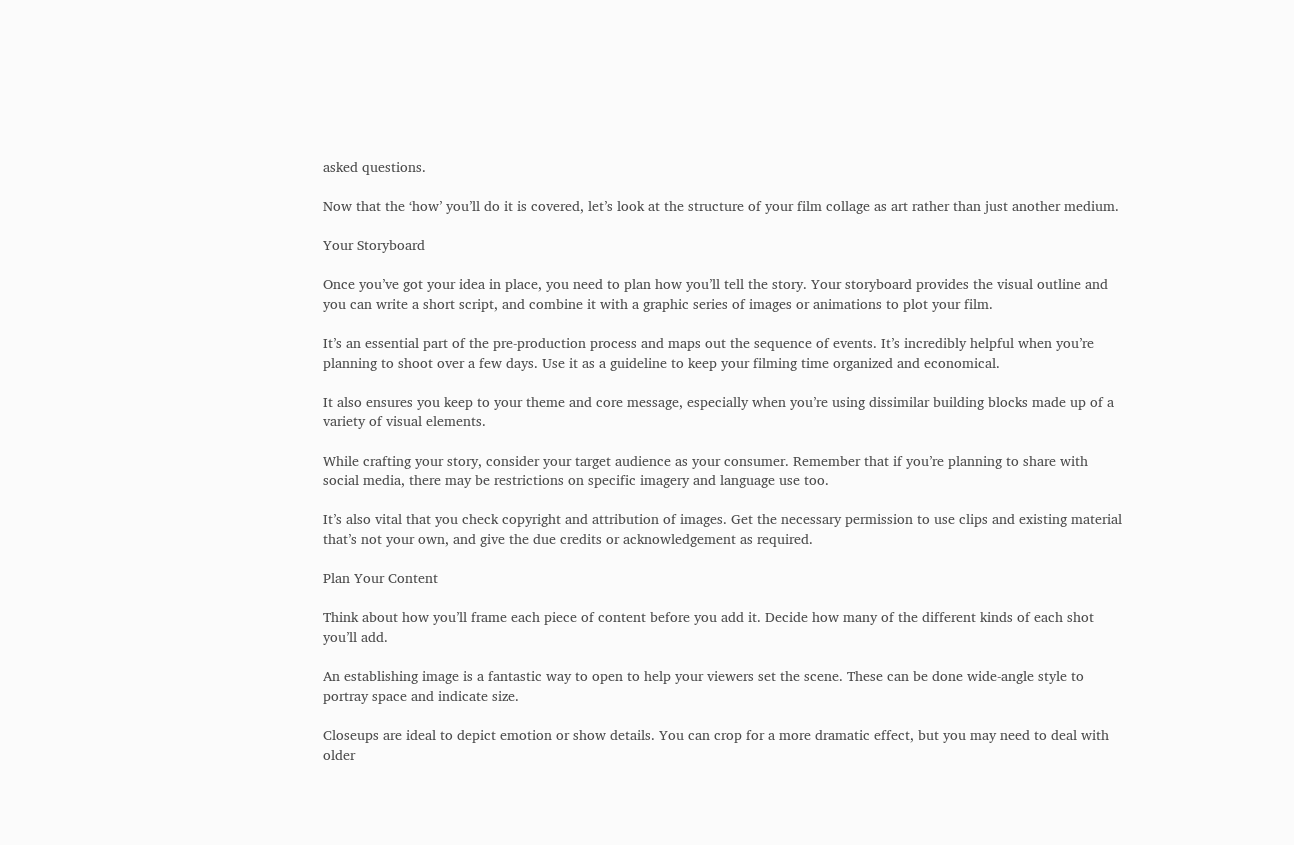asked questions.

Now that the ‘how’ you’ll do it is covered, let’s look at the structure of your film collage as art rather than just another medium.

Your Storyboard

Once you’ve got your idea in place, you need to plan how you’ll tell the story. Your storyboard provides the visual outline and you can write a short script, and combine it with a graphic series of images or animations to plot your film.

It’s an essential part of the pre-production process and maps out the sequence of events. It’s incredibly helpful when you’re planning to shoot over a few days. Use it as a guideline to keep your filming time organized and economical.

It also ensures you keep to your theme and core message, especially when you’re using dissimilar building blocks made up of a variety of visual elements.

While crafting your story, consider your target audience as your consumer. Remember that if you’re planning to share with social media, there may be restrictions on specific imagery and language use too.

It’s also vital that you check copyright and attribution of images. Get the necessary permission to use clips and existing material that’s not your own, and give the due credits or acknowledgement as required.

Plan Your Content

Think about how you’ll frame each piece of content before you add it. Decide how many of the different kinds of each shot you’ll add.

An establishing image is a fantastic way to open to help your viewers set the scene. These can be done wide-angle style to portray space and indicate size.

Closeups are ideal to depict emotion or show details. You can crop for a more dramatic effect, but you may need to deal with older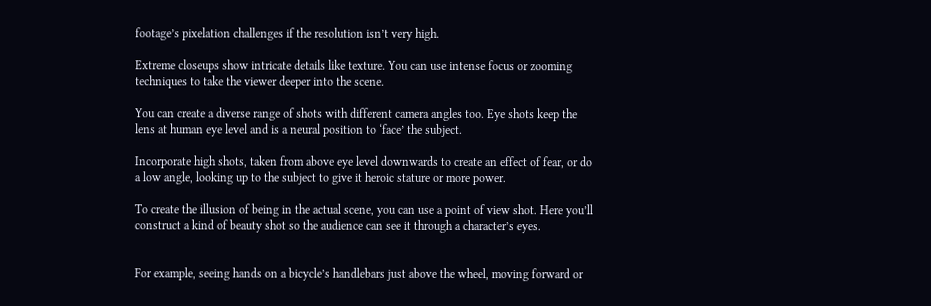footage’s pixelation challenges if the resolution isn’t very high.

Extreme closeups show intricate details like texture. You can use intense focus or zooming techniques to take the viewer deeper into the scene.

You can create a diverse range of shots with different camera angles too. Eye shots keep the lens at human eye level and is a neural position to ‘face’ the subject.

Incorporate high shots, taken from above eye level downwards to create an effect of fear, or do a low angle, looking up to the subject to give it heroic stature or more power.

To create the illusion of being in the actual scene, you can use a point of view shot. Here you’ll construct a kind of beauty shot so the audience can see it through a character’s eyes.


For example, seeing hands on a bicycle’s handlebars just above the wheel, moving forward or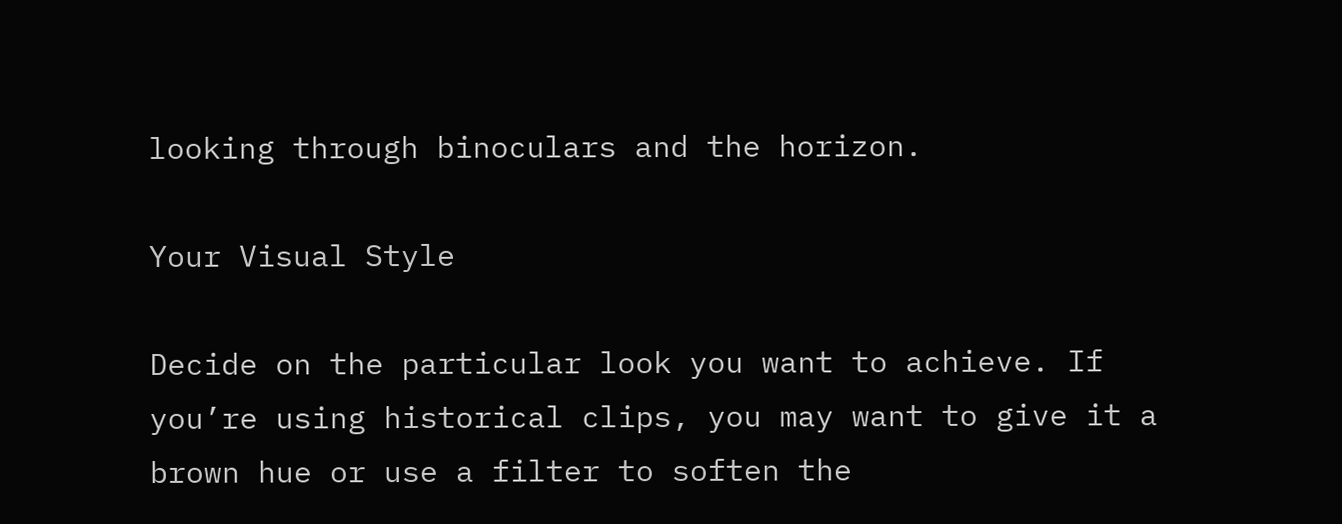looking through binoculars and the horizon.

Your Visual Style

Decide on the particular look you want to achieve. If you’re using historical clips, you may want to give it a brown hue or use a filter to soften the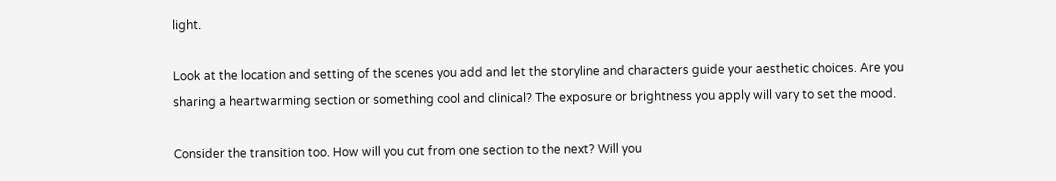light.

Look at the location and setting of the scenes you add and let the storyline and characters guide your aesthetic choices. Are you sharing a heartwarming section or something cool and clinical? The exposure or brightness you apply will vary to set the mood.

Consider the transition too. How will you cut from one section to the next? Will you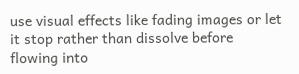use visual effects like fading images or let it stop rather than dissolve before flowing into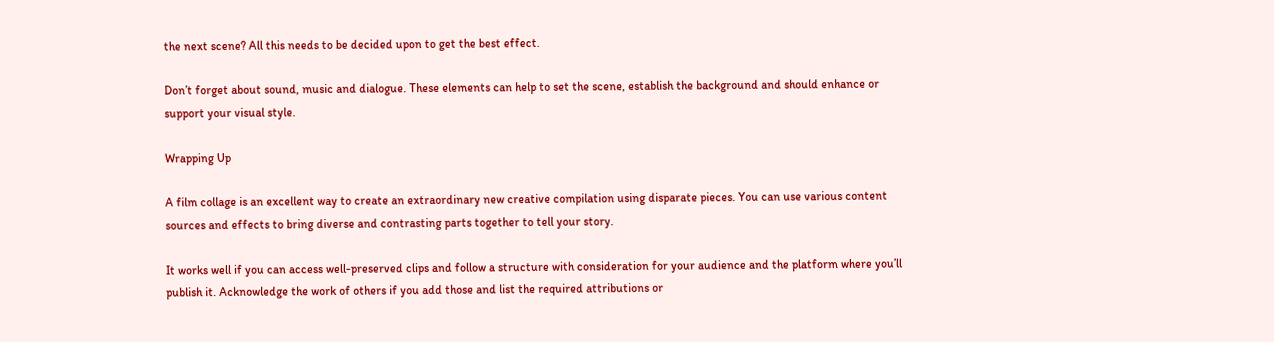the next scene? All this needs to be decided upon to get the best effect.

Don’t forget about sound, music and dialogue. These elements can help to set the scene, establish the background and should enhance or support your visual style.

Wrapping Up

A film collage is an excellent way to create an extraordinary new creative compilation using disparate pieces. You can use various content sources and effects to bring diverse and contrasting parts together to tell your story.

It works well if you can access well-preserved clips and follow a structure with consideration for your audience and the platform where you’ll publish it. Acknowledge the work of others if you add those and list the required attributions or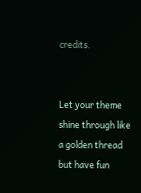credits.


Let your theme shine through like a golden thread but have fun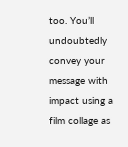too. You’ll undoubtedly convey your message with impact using a film collage as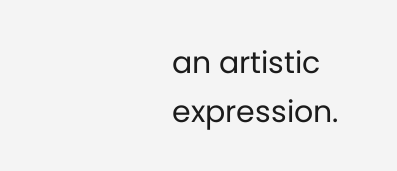an artistic expression.